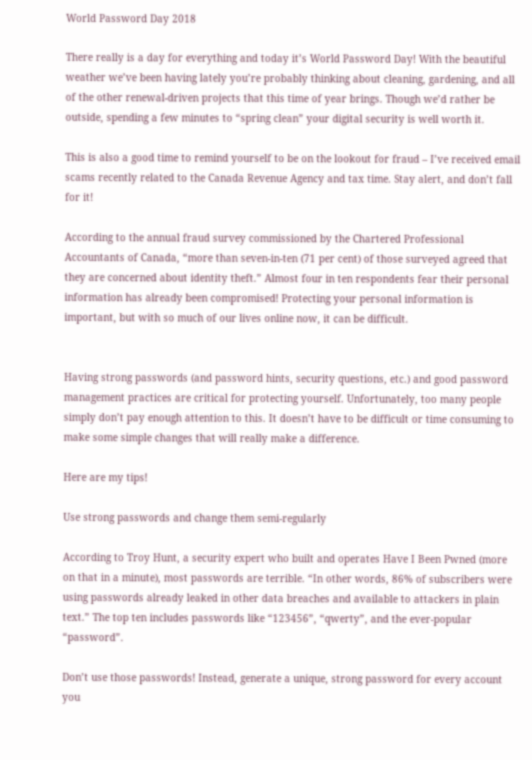World Password Day 2018

There really is a day for everything and today it’s World Password Day! With the beautiful weather we’ve been having lately you’re probably thinking about cleaning, gardening, and all of the other renewal-driven projects that this time of year brings. Though we’d rather be outside, spending a few minutes to “spring clean” your digital security is well worth it.

This is also a good time to remind yourself to be on the lookout for fraud – I’ve received email scams recently related to the Canada Revenue Agency and tax time. Stay alert, and don’t fall for it!

According to the annual fraud survey commissioned by the Chartered Professional Accountants of Canada, “more than seven-in-ten (71 per cent) of those surveyed agreed that they are concerned about identity theft.” Almost four in ten respondents fear their personal information has already been compromised! Protecting your personal information is important, but with so much of our lives online now, it can be difficult.


Having strong passwords (and password hints, security questions, etc.) and good password management practices are critical for protecting yourself. Unfortunately, too many people simply don’t pay enough attention to this. It doesn’t have to be difficult or time consuming to make some simple changes that will really make a difference.

Here are my tips!

Use strong passwords and change them semi-regularly

According to Troy Hunt, a security expert who built and operates Have I Been Pwned (more on that in a minute), most passwords are terrible. “In other words, 86% of subscribers were using passwords already leaked in other data breaches and available to attackers in plain text.” The top ten includes passwords like “123456”, “qwerty”, and the ever-popular “password”.

Don’t use those passwords! Instead, generate a unique, strong password for every account you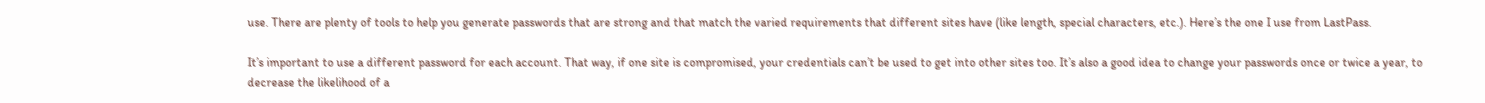use. There are plenty of tools to help you generate passwords that are strong and that match the varied requirements that different sites have (like length, special characters, etc.). Here’s the one I use from LastPass.

It’s important to use a different password for each account. That way, if one site is compromised, your credentials can’t be used to get into other sites too. It’s also a good idea to change your passwords once or twice a year, to decrease the likelihood of a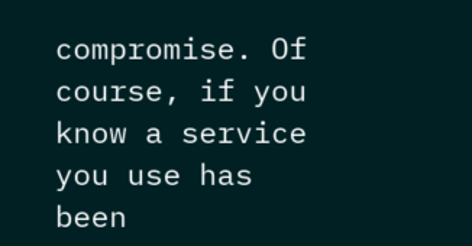compromise. Of course, if you know a service you use has been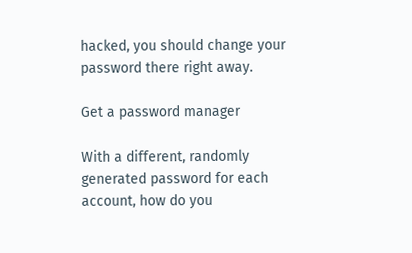hacked, you should change your password there right away.

Get a password manager

With a different, randomly generated password for each account, how do you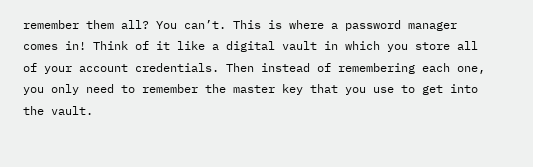remember them all? You can’t. This is where a password manager comes in! Think of it like a digital vault in which you store all of your account credentials. Then instead of remembering each one, you only need to remember the master key that you use to get into the vault.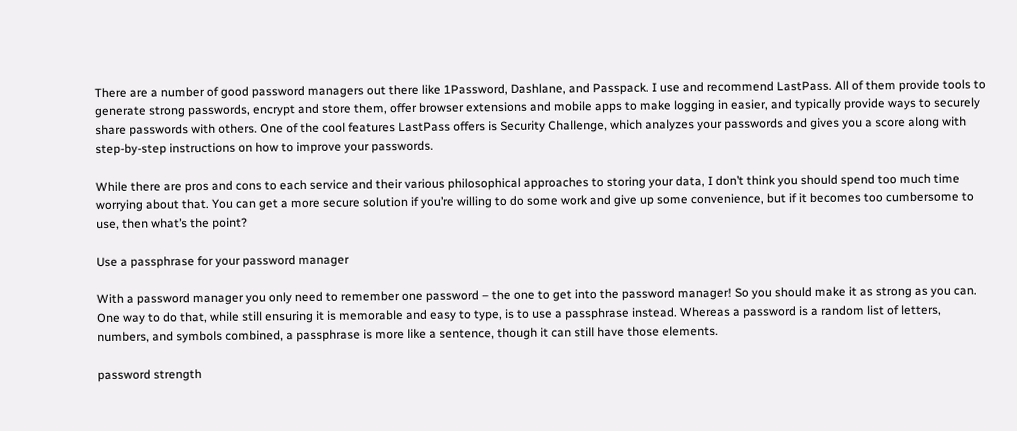There are a number of good password managers out there like 1Password, Dashlane, and Passpack. I use and recommend LastPass. All of them provide tools to generate strong passwords, encrypt and store them, offer browser extensions and mobile apps to make logging in easier, and typically provide ways to securely share passwords with others. One of the cool features LastPass offers is Security Challenge, which analyzes your passwords and gives you a score along with step-by-step instructions on how to improve your passwords.

While there are pros and cons to each service and their various philosophical approaches to storing your data, I don’t think you should spend too much time worrying about that. You can get a more secure solution if you’re willing to do some work and give up some convenience, but if it becomes too cumbersome to use, then what’s the point?

Use a passphrase for your password manager

With a password manager you only need to remember one password – the one to get into the password manager! So you should make it as strong as you can. One way to do that, while still ensuring it is memorable and easy to type, is to use a passphrase instead. Whereas a password is a random list of letters, numbers, and symbols combined, a passphrase is more like a sentence, though it can still have those elements.

password strength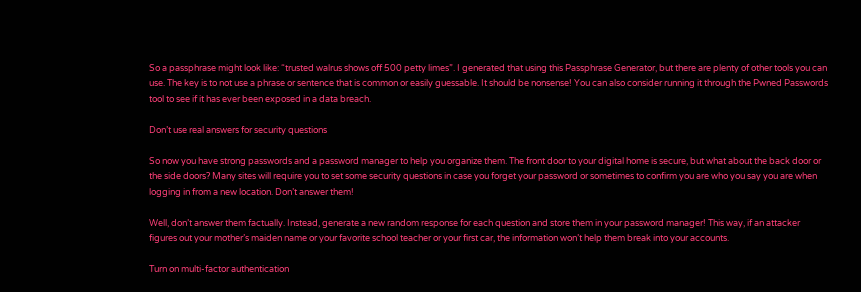So a passphrase might look like: “trusted walrus shows off 500 petty limes”. I generated that using this Passphrase Generator, but there are plenty of other tools you can use. The key is to not use a phrase or sentence that is common or easily guessable. It should be nonsense! You can also consider running it through the Pwned Passwords tool to see if it has ever been exposed in a data breach.

Don’t use real answers for security questions

So now you have strong passwords and a password manager to help you organize them. The front door to your digital home is secure, but what about the back door or the side doors? Many sites will require you to set some security questions in case you forget your password or sometimes to confirm you are who you say you are when logging in from a new location. Don’t answer them!

Well, don’t answer them factually. Instead, generate a new random response for each question and store them in your password manager! This way, if an attacker figures out your mother’s maiden name or your favorite school teacher or your first car, the information won’t help them break into your accounts.

Turn on multi-factor authentication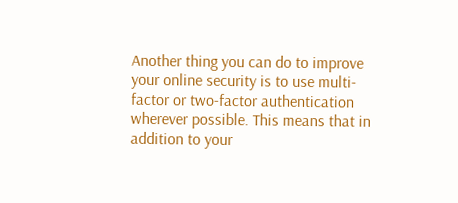Another thing you can do to improve your online security is to use multi-factor or two-factor authentication wherever possible. This means that in addition to your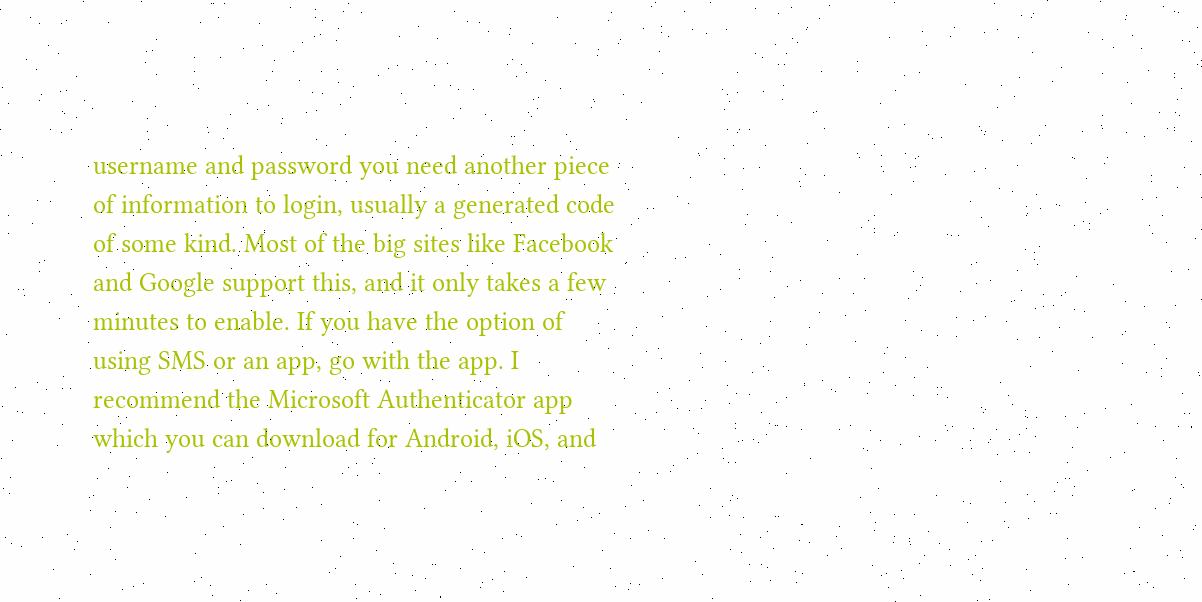username and password you need another piece of information to login, usually a generated code of some kind. Most of the big sites like Facebook and Google support this, and it only takes a few minutes to enable. If you have the option of using SMS or an app, go with the app. I recommend the Microsoft Authenticator app which you can download for Android, iOS, and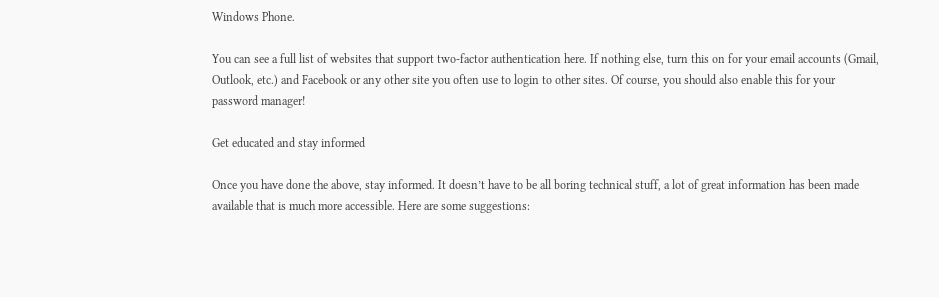Windows Phone.

You can see a full list of websites that support two-factor authentication here. If nothing else, turn this on for your email accounts (Gmail, Outlook, etc.) and Facebook or any other site you often use to login to other sites. Of course, you should also enable this for your password manager!

Get educated and stay informed

Once you have done the above, stay informed. It doesn’t have to be all boring technical stuff, a lot of great information has been made available that is much more accessible. Here are some suggestions: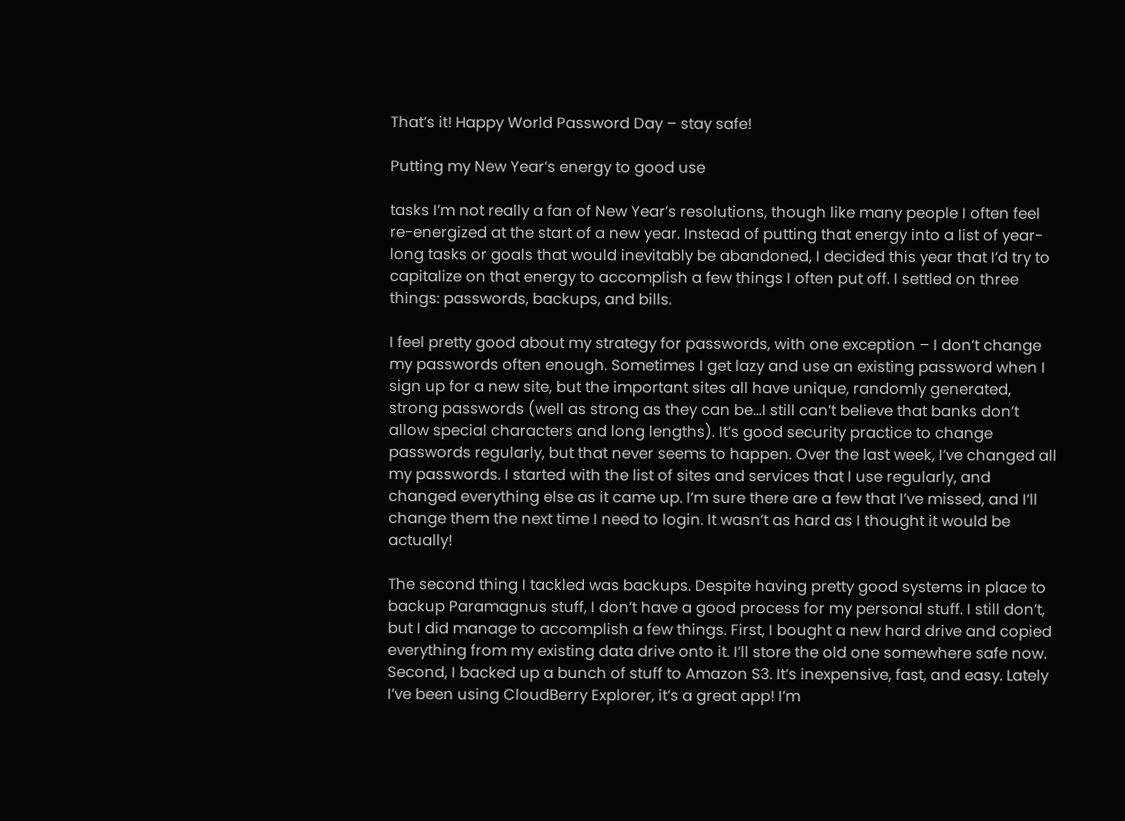That’s it! Happy World Password Day – stay safe!

Putting my New Year’s energy to good use

tasks I’m not really a fan of New Year’s resolutions, though like many people I often feel re-energized at the start of a new year. Instead of putting that energy into a list of year-long tasks or goals that would inevitably be abandoned, I decided this year that I’d try to capitalize on that energy to accomplish a few things I often put off. I settled on three things: passwords, backups, and bills.

I feel pretty good about my strategy for passwords, with one exception – I don’t change my passwords often enough. Sometimes I get lazy and use an existing password when I sign up for a new site, but the important sites all have unique, randomly generated, strong passwords (well as strong as they can be…I still can’t believe that banks don’t allow special characters and long lengths). It’s good security practice to change passwords regularly, but that never seems to happen. Over the last week, I’ve changed all my passwords. I started with the list of sites and services that I use regularly, and changed everything else as it came up. I’m sure there are a few that I’ve missed, and I’ll change them the next time I need to login. It wasn’t as hard as I thought it would be actually!

The second thing I tackled was backups. Despite having pretty good systems in place to backup Paramagnus stuff, I don’t have a good process for my personal stuff. I still don’t, but I did manage to accomplish a few things. First, I bought a new hard drive and copied everything from my existing data drive onto it. I’ll store the old one somewhere safe now. Second, I backed up a bunch of stuff to Amazon S3. It’s inexpensive, fast, and easy. Lately I’ve been using CloudBerry Explorer, it’s a great app! I’m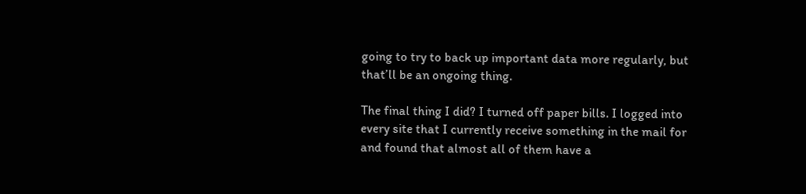going to try to back up important data more regularly, but that’ll be an ongoing thing.

The final thing I did? I turned off paper bills. I logged into every site that I currently receive something in the mail for and found that almost all of them have a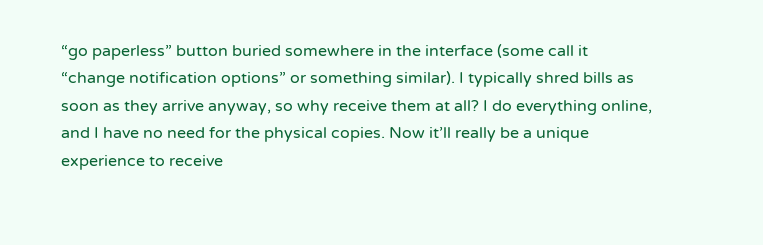“go paperless” button buried somewhere in the interface (some call it “change notification options” or something similar). I typically shred bills as soon as they arrive anyway, so why receive them at all? I do everything online, and I have no need for the physical copies. Now it’ll really be a unique experience to receive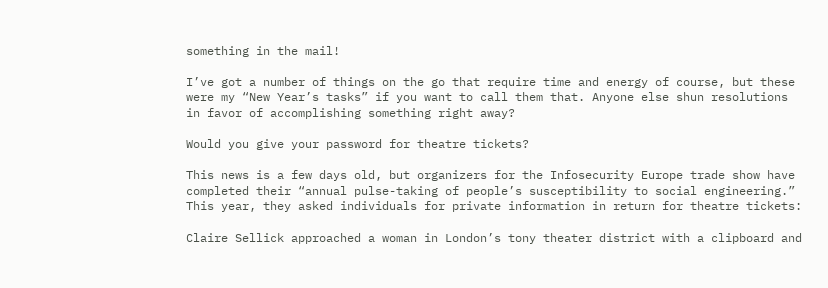something in the mail!

I’ve got a number of things on the go that require time and energy of course, but these were my “New Year’s tasks” if you want to call them that. Anyone else shun resolutions in favor of accomplishing something right away?

Would you give your password for theatre tickets?

This news is a few days old, but organizers for the Infosecurity Europe trade show have completed their “annual pulse-taking of people’s susceptibility to social engineering.” This year, they asked individuals for private information in return for theatre tickets:

Claire Sellick approached a woman in London’s tony theater district with a clipboard and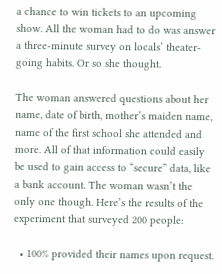a chance to win tickets to an upcoming show. All the woman had to do was answer a three-minute survey on locals’ theater-going habits. Or so she thought.

The woman answered questions about her name, date of birth, mother’s maiden name, name of the first school she attended and more. All of that information could easily be used to gain access to “secure” data, like a bank account. The woman wasn’t the only one though. Here’s the results of the experiment that surveyed 200 people:

  • 100% provided their names upon request.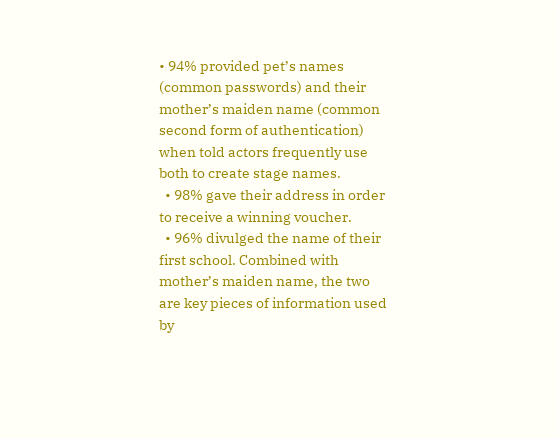• 94% provided pet’s names (common passwords) and their mother’s maiden name (common second form of authentication) when told actors frequently use both to create stage names.
  • 98% gave their address in order to receive a winning voucher.
  • 96% divulged the name of their first school. Combined with mother’s maiden name, the two are key pieces of information used by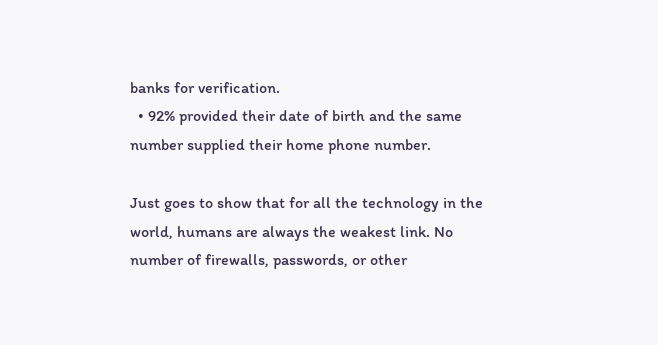banks for verification.
  • 92% provided their date of birth and the same number supplied their home phone number.

Just goes to show that for all the technology in the world, humans are always the weakest link. No number of firewalls, passwords, or other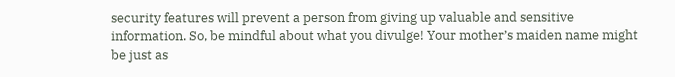security features will prevent a person from giving up valuable and sensitive information. So, be mindful about what you divulge! Your mother’s maiden name might be just as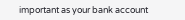important as your bank account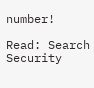number!

Read: Search Security